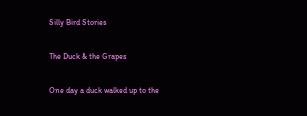Silly Bird Stories

The Duck & the Grapes

One day a duck walked up to the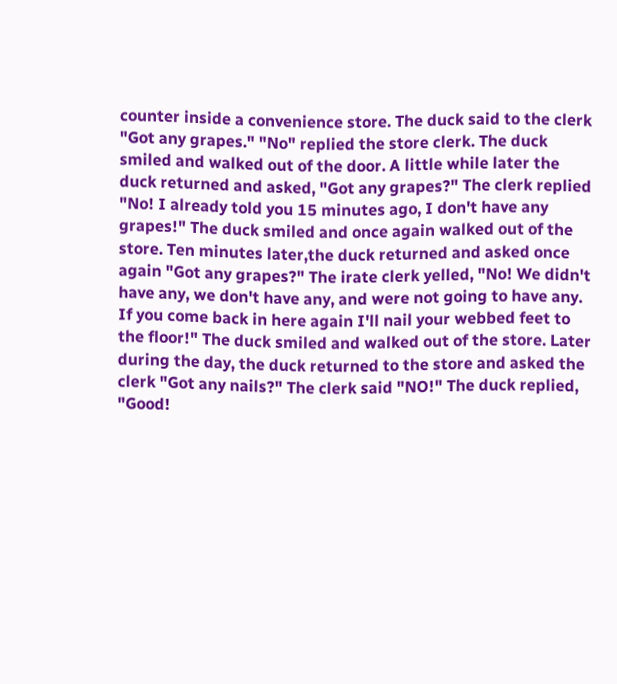counter inside a convenience store. The duck said to the clerk "Got any grapes." "No" replied the store clerk. The duck smiled and walked out of the door. A little while later the duck returned and asked, "Got any grapes?" The clerk replied "No! I already told you 15 minutes ago, I don't have any grapes!" The duck smiled and once again walked out of the store. Ten minutes later,the duck returned and asked once again "Got any grapes?" The irate clerk yelled, "No! We didn't have any, we don't have any, and were not going to have any. If you come back in here again I'll nail your webbed feet to the floor!" The duck smiled and walked out of the store. Later during the day, the duck returned to the store and asked the clerk "Got any nails?" The clerk said "NO!" The duck replied, "Good!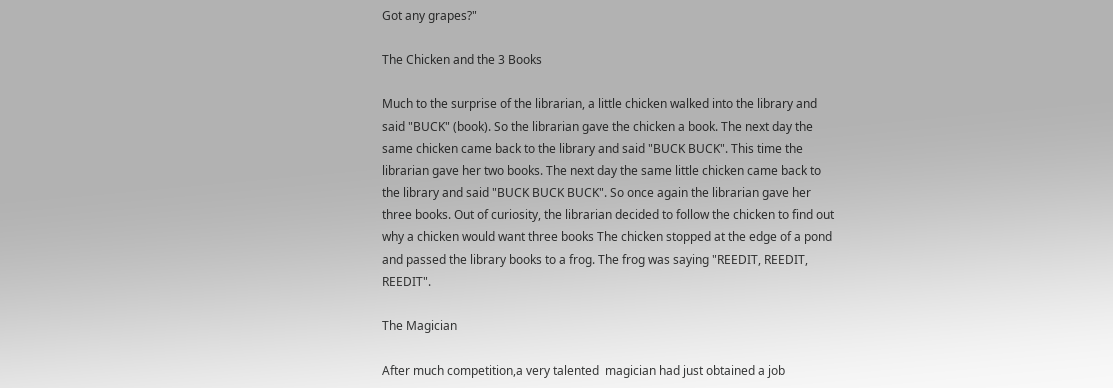Got any grapes?"

The Chicken and the 3 Books

Much to the surprise of the librarian, a little chicken walked into the library and said "BUCK" (book). So the librarian gave the chicken a book. The next day the same chicken came back to the library and said "BUCK BUCK". This time the librarian gave her two books. The next day the same little chicken came back to the library and said "BUCK BUCK BUCK". So once again the librarian gave her three books. Out of curiosity, the librarian decided to follow the chicken to find out why a chicken would want three books The chicken stopped at the edge of a pond and passed the library books to a frog. The frog was saying "REEDIT, REEDIT, REEDIT".

The Magician

After much competition,a very talented  magician had just obtained a job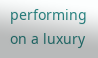performing on a luxury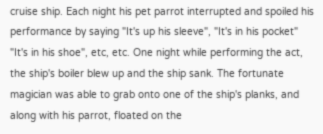cruise ship. Each night his pet parrot interrupted and spoiled his  performance by saying "It's up his sleeve", "It's in his pocket" "It's in his shoe", etc, etc. One night while performing the act, the ship's boiler blew up and the ship sank. The fortunate magician was able to grab onto one of the ship's planks, and along with his parrot, floated on the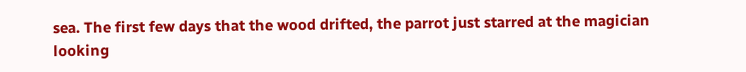sea. The first few days that the wood drifted, the parrot just starred at the magician looking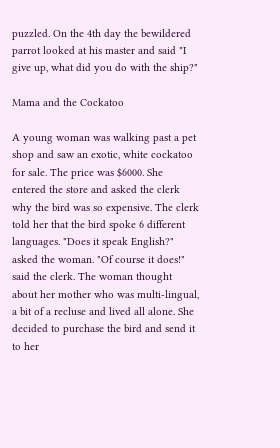puzzled. On the 4th day the bewildered parrot looked at his master and said "I give up, what did you do with the ship?"

Mama and the Cockatoo

A young woman was walking past a pet shop and saw an exotic, white cockatoo for sale. The price was $6000. She entered the store and asked the clerk why the bird was so expensive. The clerk told her that the bird spoke 6 different languages. "Does it speak English?" asked the woman. "Of course it does!" said the clerk. The woman thought about her mother who was multi-lingual, a bit of a recluse and lived all alone. She decided to purchase the bird and send it to her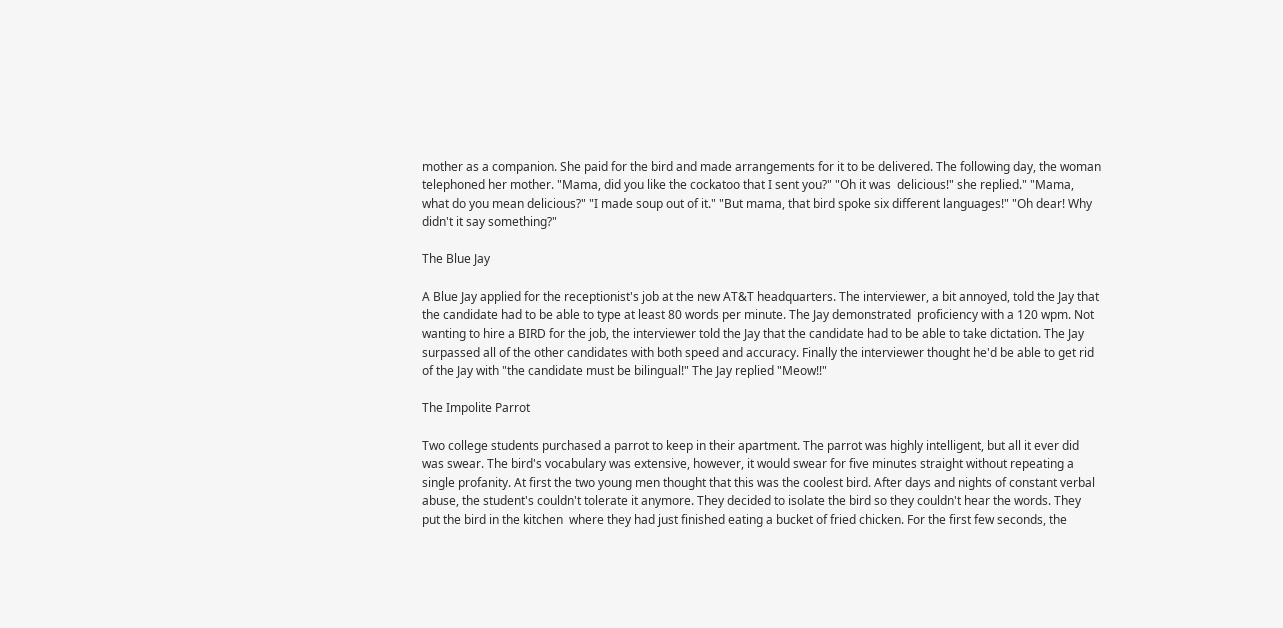mother as a companion. She paid for the bird and made arrangements for it to be delivered. The following day, the woman telephoned her mother. "Mama, did you like the cockatoo that I sent you?" "Oh it was  delicious!" she replied." "Mama, what do you mean delicious?" "I made soup out of it." "But mama, that bird spoke six different languages!" "Oh dear! Why didn't it say something?"

The Blue Jay

A Blue Jay applied for the receptionist's job at the new AT&T headquarters. The interviewer, a bit annoyed, told the Jay that the candidate had to be able to type at least 80 words per minute. The Jay demonstrated  proficiency with a 120 wpm. Not wanting to hire a BIRD for the job, the interviewer told the Jay that the candidate had to be able to take dictation. The Jay surpassed all of the other candidates with both speed and accuracy. Finally the interviewer thought he'd be able to get rid of the Jay with "the candidate must be bilingual!" The Jay replied "Meow!!"

The Impolite Parrot

Two college students purchased a parrot to keep in their apartment. The parrot was highly intelligent, but all it ever did was swear. The bird's vocabulary was extensive, however, it would swear for five minutes straight without repeating a single profanity. At first the two young men thought that this was the coolest bird. After days and nights of constant verbal abuse, the student's couldn't tolerate it anymore. They decided to isolate the bird so they couldn't hear the words. They put the bird in the kitchen  where they had just finished eating a bucket of fried chicken. For the first few seconds, the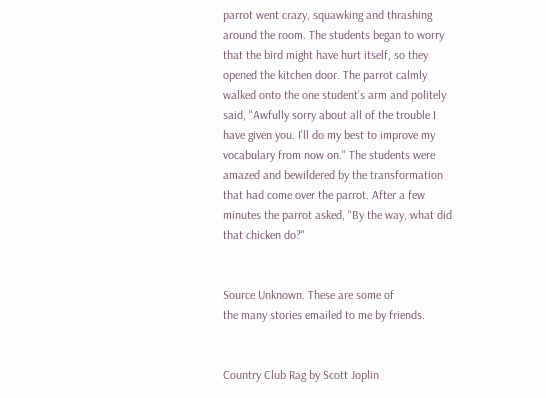parrot went crazy, squawking and thrashing around the room. The students began to worry that the bird might have hurt itself, so they opened the kitchen door. The parrot calmly walked onto the one student's arm and politely said, "Awfully sorry about all of the trouble I have given you. I'll do my best to improve my vocabulary from now on." The students were amazed and bewildered by the transformation that had come over the parrot. After a few minutes the parrot asked, "By the way, what did that chicken do?"


Source Unknown. These are some of
the many stories emailed to me by friends.


Country Club Rag by Scott Joplin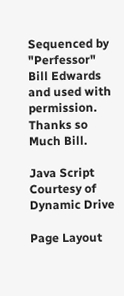Sequenced by "Perfessor" Bill Edwards
and used with permission.
Thanks so Much Bill.

Java Script Courtesy of
Dynamic Drive

Page Layout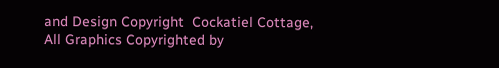and Design Copyright  Cockatiel Cottage,
All Graphics Copyrighted by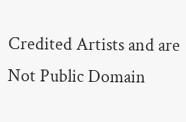Credited Artists and are Not Public Domain